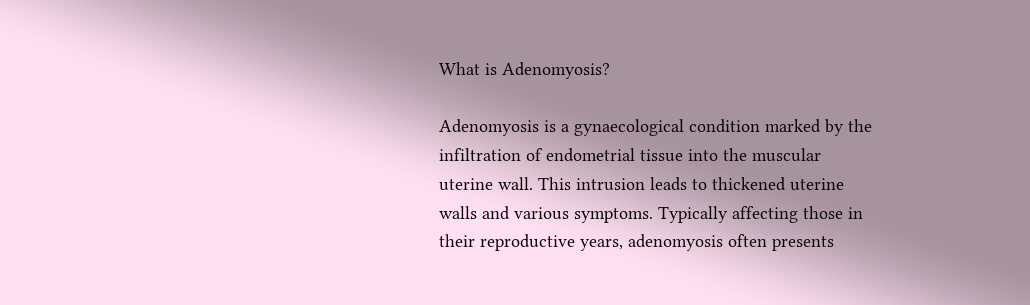What is Adenomyosis?

Adenomyosis is a gynaecological condition marked by the infiltration of endometrial tissue into the muscular uterine wall. This intrusion leads to thickened uterine walls and various symptoms. Typically affecting those in their reproductive years, adenomyosis often presents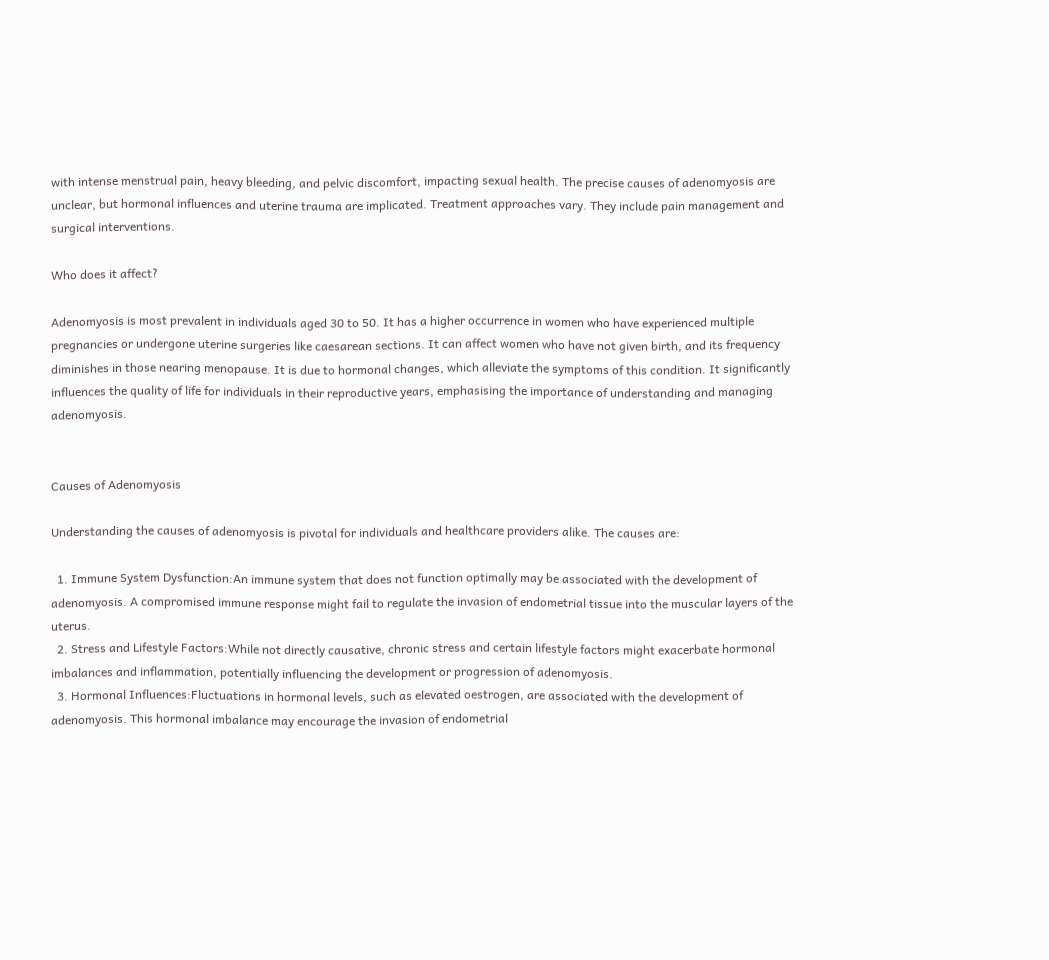with intense menstrual pain, heavy bleeding, and pelvic discomfort, impacting sexual health. The precise causes of adenomyosis are unclear, but hormonal influences and uterine trauma are implicated. Treatment approaches vary. They include pain management and surgical interventions.

Who does it affect?

Adenomyosis is most prevalent in individuals aged 30 to 50. It has a higher occurrence in women who have experienced multiple pregnancies or undergone uterine surgeries like caesarean sections. It can affect women who have not given birth, and its frequency diminishes in those nearing menopause. It is due to hormonal changes, which alleviate the symptoms of this condition. It significantly influences the quality of life for individuals in their reproductive years, emphasising the importance of understanding and managing adenomyosis.


Causes of Adenomyosis

Understanding the causes of adenomyosis is pivotal for individuals and healthcare providers alike. The causes are:

  1. Immune System Dysfunction:An immune system that does not function optimally may be associated with the development of adenomyosis. A compromised immune response might fail to regulate the invasion of endometrial tissue into the muscular layers of the uterus.
  2. Stress and Lifestyle Factors:While not directly causative, chronic stress and certain lifestyle factors might exacerbate hormonal imbalances and inflammation, potentially influencing the development or progression of adenomyosis.
  3. Hormonal Influences:Fluctuations in hormonal levels, such as elevated oestrogen, are associated with the development of adenomyosis. This hormonal imbalance may encourage the invasion of endometrial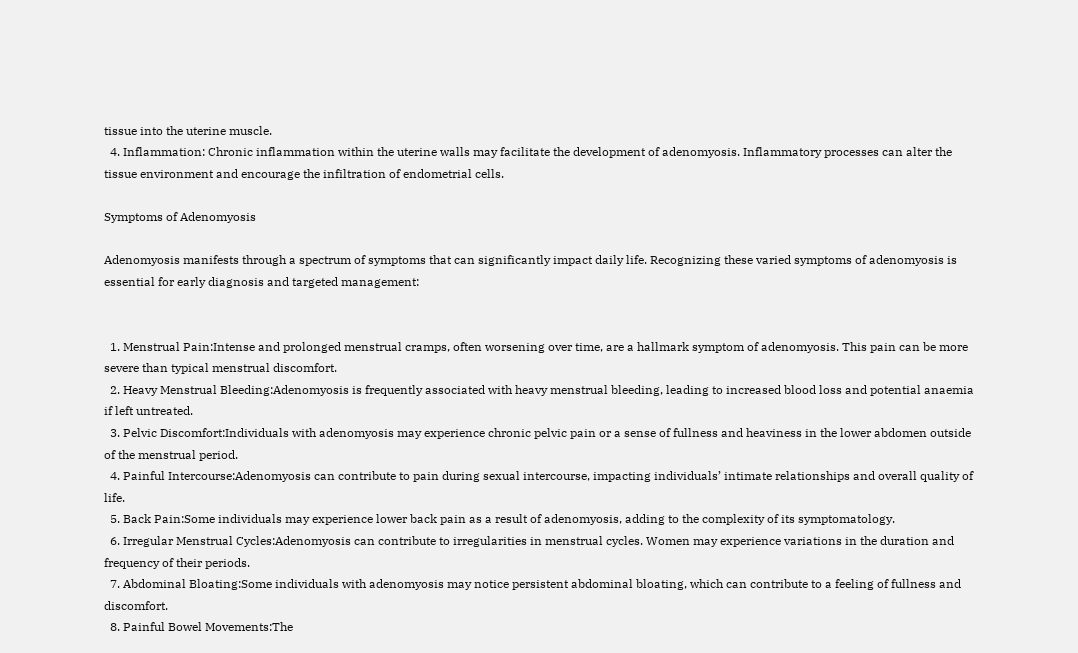tissue into the uterine muscle.
  4. Inflammation: Chronic inflammation within the uterine walls may facilitate the development of adenomyosis. Inflammatory processes can alter the tissue environment and encourage the infiltration of endometrial cells.

Symptoms of Adenomyosis

Adenomyosis manifests through a spectrum of symptoms that can significantly impact daily life. Recognizing these varied symptoms of adenomyosis is essential for early diagnosis and targeted management:


  1. Menstrual Pain:Intense and prolonged menstrual cramps, often worsening over time, are a hallmark symptom of adenomyosis. This pain can be more severe than typical menstrual discomfort.
  2. Heavy Menstrual Bleeding:Adenomyosis is frequently associated with heavy menstrual bleeding, leading to increased blood loss and potential anaemia if left untreated.
  3. Pelvic Discomfort:Individuals with adenomyosis may experience chronic pelvic pain or a sense of fullness and heaviness in the lower abdomen outside of the menstrual period.
  4. Painful Intercourse:Adenomyosis can contribute to pain during sexual intercourse, impacting individuals’ intimate relationships and overall quality of life.
  5. Back Pain:Some individuals may experience lower back pain as a result of adenomyosis, adding to the complexity of its symptomatology.
  6. Irregular Menstrual Cycles:Adenomyosis can contribute to irregularities in menstrual cycles. Women may experience variations in the duration and frequency of their periods.
  7. Abdominal Bloating:Some individuals with adenomyosis may notice persistent abdominal bloating, which can contribute to a feeling of fullness and discomfort.
  8. Painful Bowel Movements:The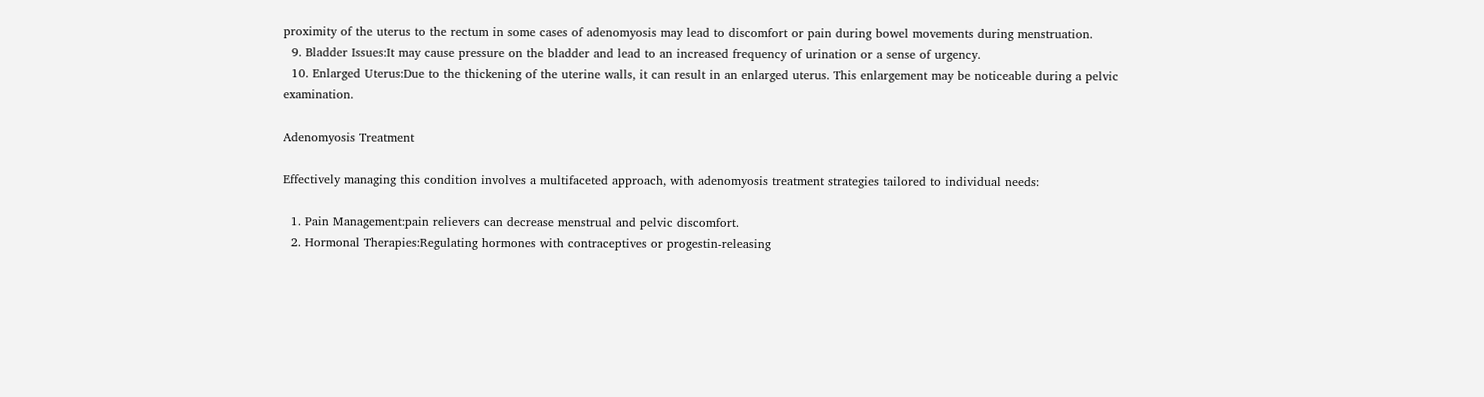proximity of the uterus to the rectum in some cases of adenomyosis may lead to discomfort or pain during bowel movements during menstruation.
  9. Bladder Issues:It may cause pressure on the bladder and lead to an increased frequency of urination or a sense of urgency.
  10. Enlarged Uterus:Due to the thickening of the uterine walls, it can result in an enlarged uterus. This enlargement may be noticeable during a pelvic examination.

Adenomyosis Treatment

Effectively managing this condition involves a multifaceted approach, with adenomyosis treatment strategies tailored to individual needs:

  1. Pain Management:pain relievers can decrease menstrual and pelvic discomfort.
  2. Hormonal Therapies:Regulating hormones with contraceptives or progestin-releasing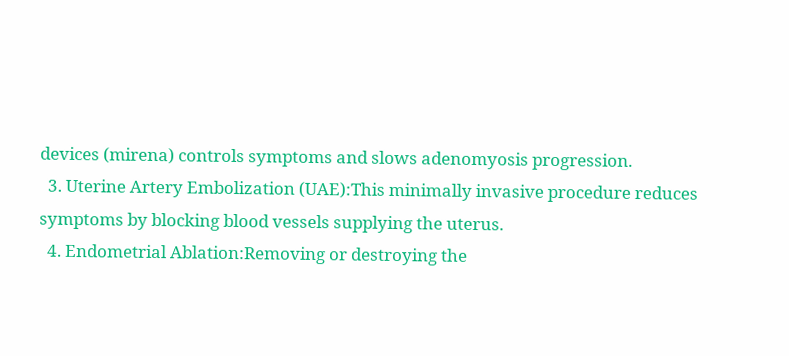devices (mirena) controls symptoms and slows adenomyosis progression.
  3. Uterine Artery Embolization (UAE):This minimally invasive procedure reduces symptoms by blocking blood vessels supplying the uterus.
  4. Endometrial Ablation:Removing or destroying the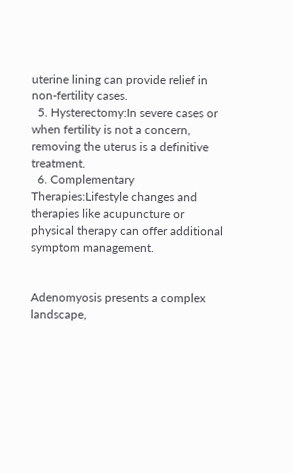uterine lining can provide relief in non-fertility cases.
  5. Hysterectomy:In severe cases or when fertility is not a concern, removing the uterus is a definitive treatment.
  6. Complementary Therapies:Lifestyle changes and therapies like acupuncture or physical therapy can offer additional symptom management.


Adenomyosis presents a complex landscape,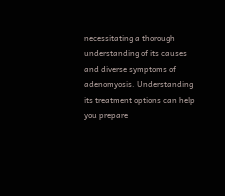necessitating a thorough understanding of its causes and diverse symptoms of adenomyosis. Understanding its treatment options can help you prepare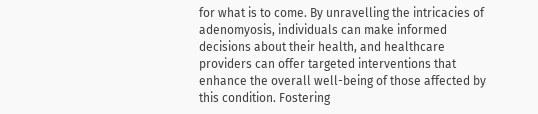for what is to come. By unravelling the intricacies of adenomyosis, individuals can make informed decisions about their health, and healthcare providers can offer targeted interventions that enhance the overall well-being of those affected by this condition. Fostering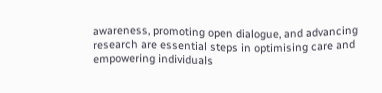awareness, promoting open dialogue, and advancing research are essential steps in optimising care and empowering individuals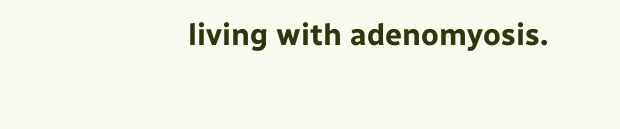living with adenomyosis.